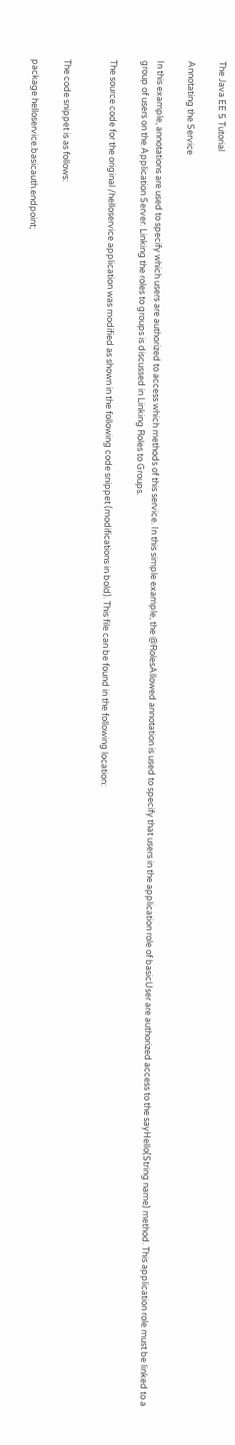The Java EE 5 Tutorial

Annotating the Service

In this example, annotations are used to specify which users are authorized to access which methods of this service. In this simple example, the @RolesAllowed annotation is used to specify that users in the application role of basicUser are authorized access to the sayHello(String name) method. This application role must be linked to a group of users on the Application Server. Linking the roles to groups is discussed in Linking Roles to Groups.

The source code for the original /helloservice application was modified as shown in the following code snippet (modifications in bold). This file can be found in the following location:


The code snippet is as follows:

package helloservice.basicauth.endpoint;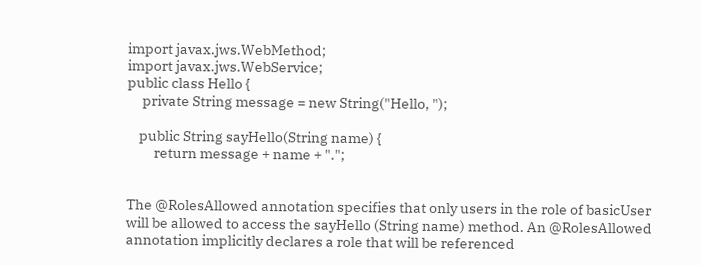import javax.jws.WebMethod;
import javax.jws.WebService;
public class Hello {
     private String message = new String("Hello, ");

    public String sayHello(String name) {
         return message + name + ".";


The @RolesAllowed annotation specifies that only users in the role of basicUser will be allowed to access the sayHello (String name) method. An @RolesAllowed annotation implicitly declares a role that will be referenced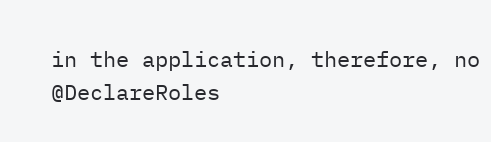in the application, therefore, no @DeclareRoles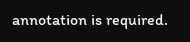annotation is required.